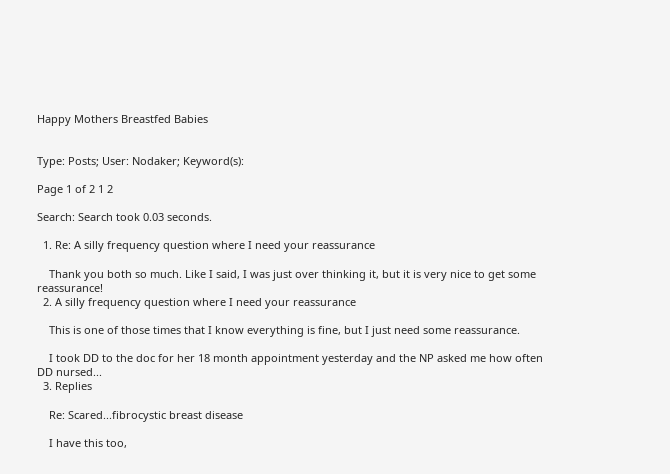Happy Mothers Breastfed Babies


Type: Posts; User: Nodaker; Keyword(s):

Page 1 of 2 1 2

Search: Search took 0.03 seconds.

  1. Re: A silly frequency question where I need your reassurance

    Thank you both so much. Like I said, I was just over thinking it, but it is very nice to get some reassurance!
  2. A silly frequency question where I need your reassurance

    This is one of those times that I know everything is fine, but I just need some reassurance.

    I took DD to the doc for her 18 month appointment yesterday and the NP asked me how often DD nursed...
  3. Replies

    Re: Scared...fibrocystic breast disease

    I have this too,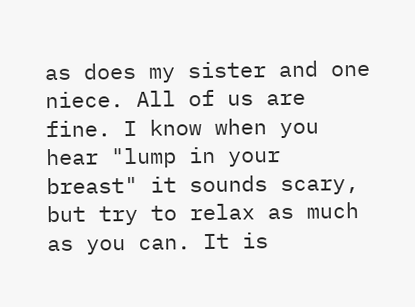as does my sister and one niece. All of us are fine. I know when you hear "lump in your breast" it sounds scary, but try to relax as much as you can. It is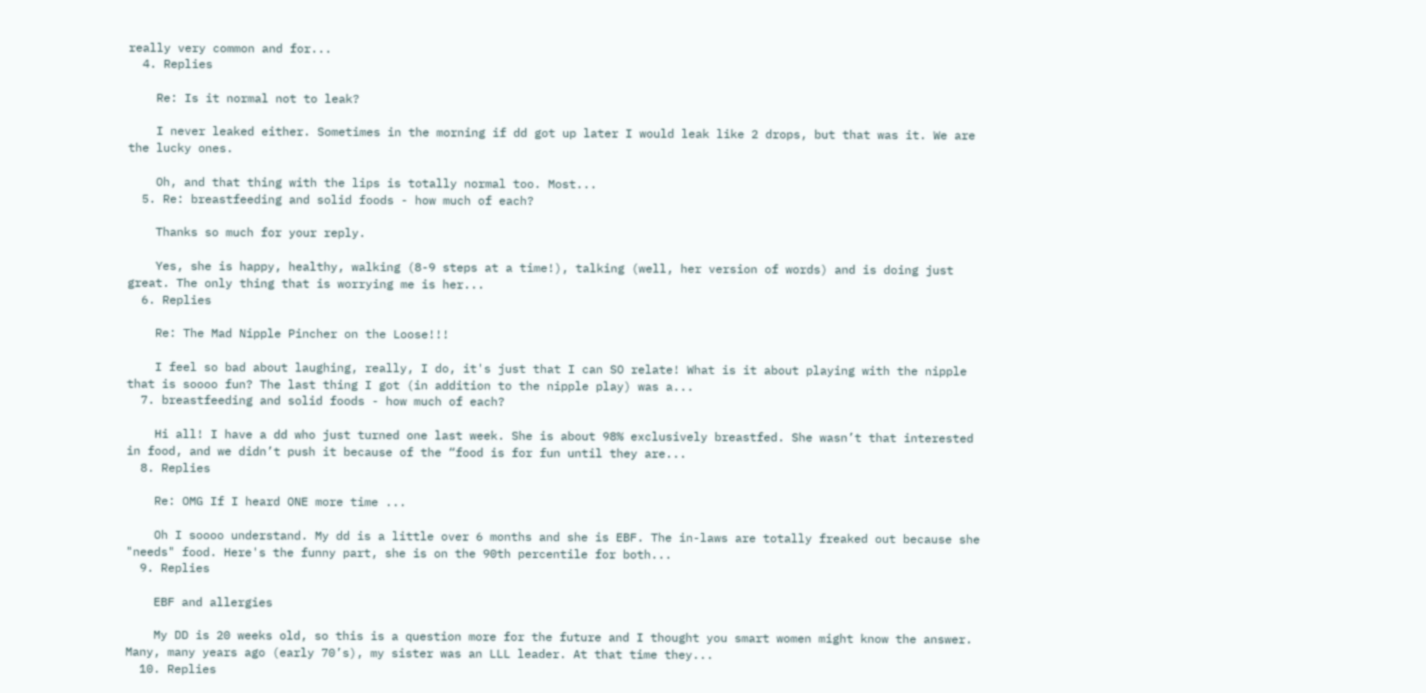really very common and for...
  4. Replies

    Re: Is it normal not to leak?

    I never leaked either. Sometimes in the morning if dd got up later I would leak like 2 drops, but that was it. We are the lucky ones.

    Oh, and that thing with the lips is totally normal too. Most...
  5. Re: breastfeeding and solid foods - how much of each?

    Thanks so much for your reply.

    Yes, she is happy, healthy, walking (8-9 steps at a time!), talking (well, her version of words) and is doing just great. The only thing that is worrying me is her...
  6. Replies

    Re: The Mad Nipple Pincher on the Loose!!!

    I feel so bad about laughing, really, I do, it's just that I can SO relate! What is it about playing with the nipple that is soooo fun? The last thing I got (in addition to the nipple play) was a...
  7. breastfeeding and solid foods - how much of each?

    Hi all! I have a dd who just turned one last week. She is about 98% exclusively breastfed. She wasn’t that interested in food, and we didn’t push it because of the “food is for fun until they are...
  8. Replies

    Re: OMG If I heard ONE more time ...

    Oh I soooo understand. My dd is a little over 6 months and she is EBF. The in-laws are totally freaked out because she "needs" food. Here's the funny part, she is on the 90th percentile for both...
  9. Replies

    EBF and allergies

    My DD is 20 weeks old, so this is a question more for the future and I thought you smart women might know the answer. Many, many years ago (early 70’s), my sister was an LLL leader. At that time they...
  10. Replies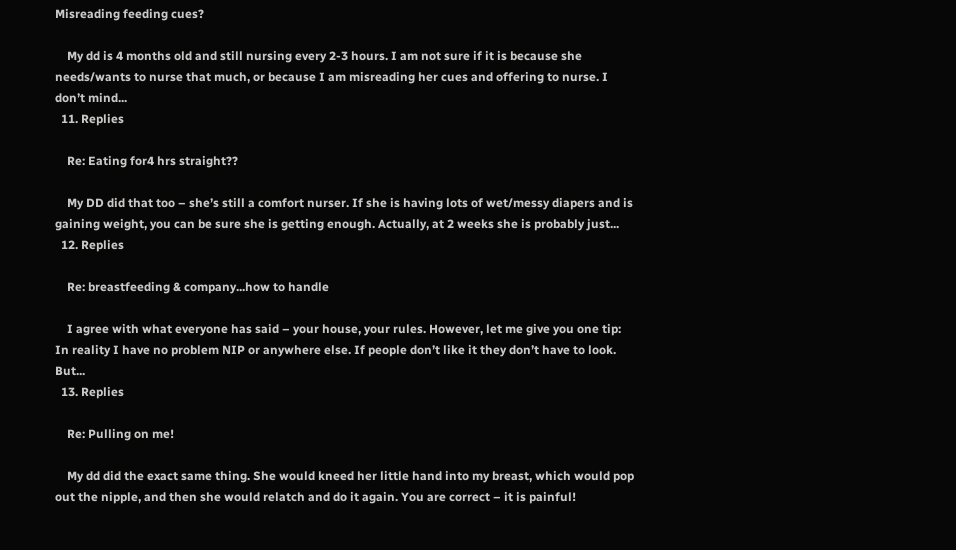Misreading feeding cues?

    My dd is 4 months old and still nursing every 2-3 hours. I am not sure if it is because she needs/wants to nurse that much, or because I am misreading her cues and offering to nurse. I don’t mind...
  11. Replies

    Re: Eating for4 hrs straight??

    My DD did that too – she’s still a comfort nurser. If she is having lots of wet/messy diapers and is gaining weight, you can be sure she is getting enough. Actually, at 2 weeks she is probably just...
  12. Replies

    Re: breastfeeding & company...how to handle

    I agree with what everyone has said – your house, your rules. However, let me give you one tip: In reality I have no problem NIP or anywhere else. If people don’t like it they don’t have to look. But...
  13. Replies

    Re: Pulling on me!

    My dd did the exact same thing. She would kneed her little hand into my breast, which would pop out the nipple, and then she would relatch and do it again. You are correct – it is painful!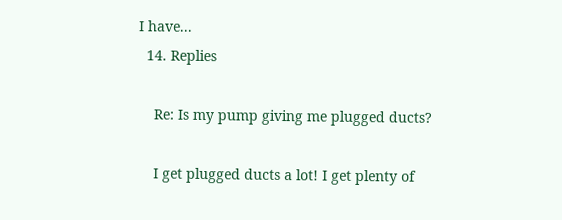I have...
  14. Replies

    Re: Is my pump giving me plugged ducts?

    I get plugged ducts a lot! I get plenty of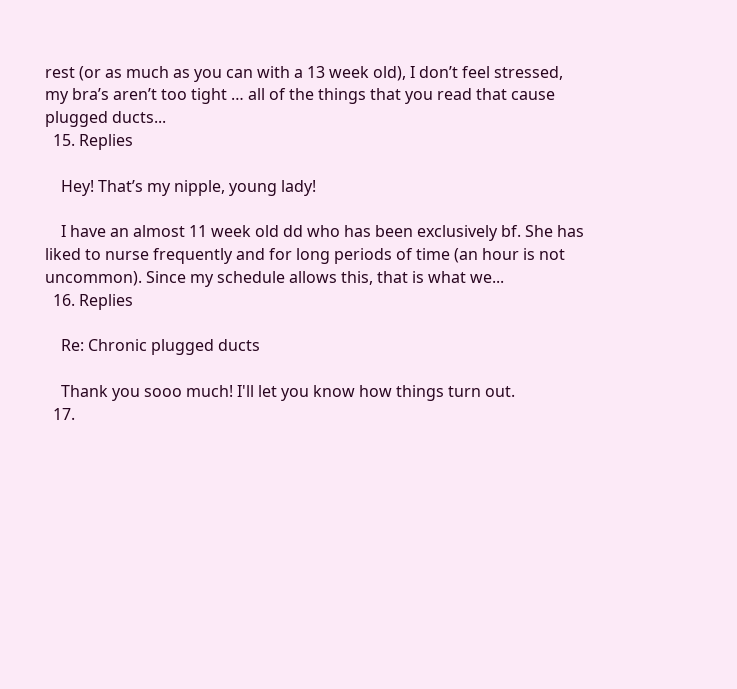rest (or as much as you can with a 13 week old), I don’t feel stressed, my bra’s aren’t too tight … all of the things that you read that cause plugged ducts...
  15. Replies

    Hey! That’s my nipple, young lady!

    I have an almost 11 week old dd who has been exclusively bf. She has liked to nurse frequently and for long periods of time (an hour is not uncommon). Since my schedule allows this, that is what we...
  16. Replies

    Re: Chronic plugged ducts

    Thank you sooo much! I'll let you know how things turn out.
  17.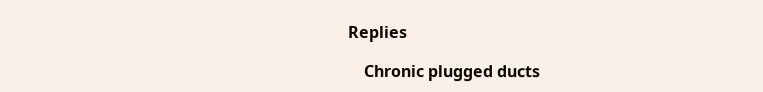Replies

    Chronic plugged ducts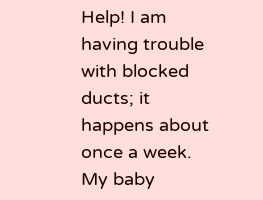Help! I am having trouble with blocked ducts; it happens about once a week. My baby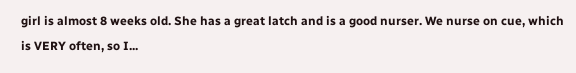girl is almost 8 weeks old. She has a great latch and is a good nurser. We nurse on cue, which is VERY often, so I...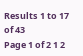Results 1 to 17 of 43
Page 1 of 2 1 2